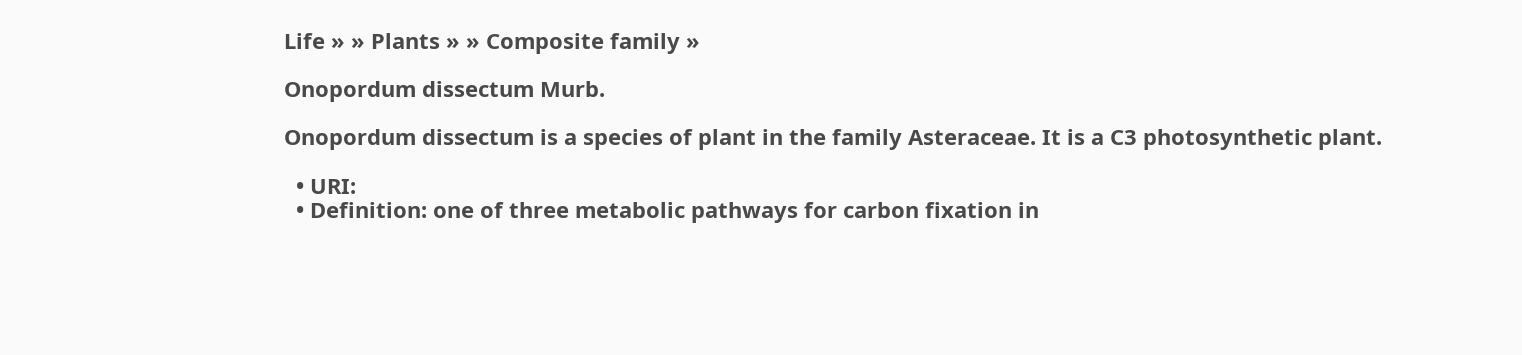Life » » Plants » » Composite family »

Onopordum dissectum Murb.

Onopordum dissectum is a species of plant in the family Asteraceae. It is a C3 photosynthetic plant.

  • URI:
  • Definition: one of three metabolic pathways for carbon fixation in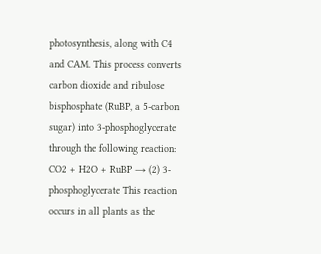photosynthesis, along with C4 and CAM. This process converts carbon dioxide and ribulose bisphosphate (RuBP, a 5-carbon sugar) into 3-phosphoglycerate through the following reaction: CO2 + H2O + RuBP → (2) 3-phosphoglycerate This reaction occurs in all plants as the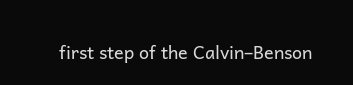first step of the Calvin–Benson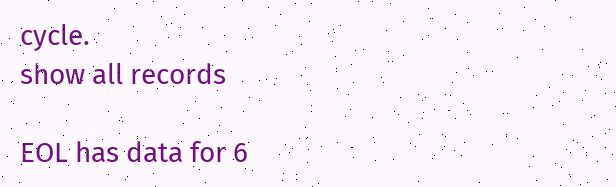cycle.
show all records

EOL has data for 6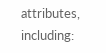attributes, including: